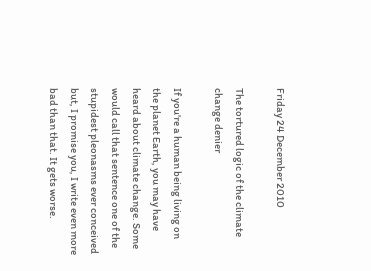Friday 24 December 2010

The tortured logic of the climate change denier

If you're a human being living on the planet Earth, you may have heard about climate change. Some would call that sentence one of the stupidest pleonasms ever conceived but, I promise you, I write even more bad than that. It gets worse.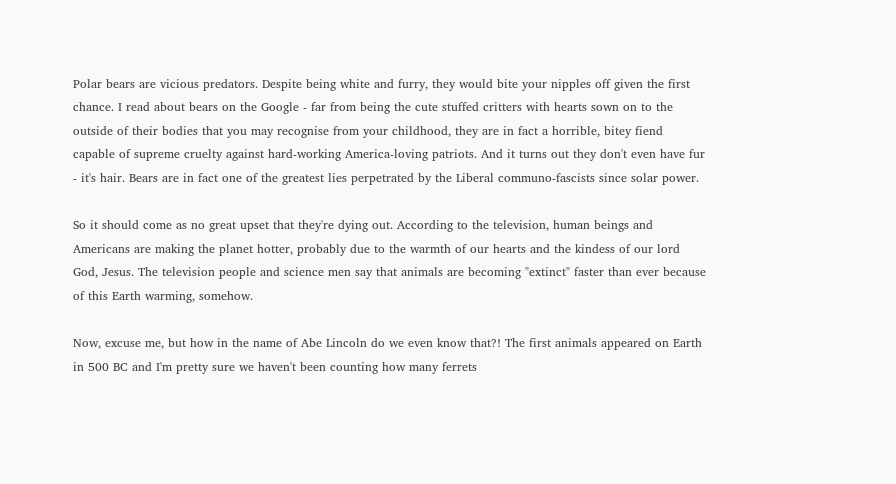Polar bears are vicious predators. Despite being white and furry, they would bite your nipples off given the first chance. I read about bears on the Google - far from being the cute stuffed critters with hearts sown on to the outside of their bodies that you may recognise from your childhood, they are in fact a horrible, bitey fiend capable of supreme cruelty against hard-working America-loving patriots. And it turns out they don't even have fur - it's hair. Bears are in fact one of the greatest lies perpetrated by the Liberal communo-fascists since solar power.

So it should come as no great upset that they're dying out. According to the television, human beings and Americans are making the planet hotter, probably due to the warmth of our hearts and the kindess of our lord God, Jesus. The television people and science men say that animals are becoming "extinct" faster than ever because of this Earth warming, somehow.

Now, excuse me, but how in the name of Abe Lincoln do we even know that?! The first animals appeared on Earth in 500 BC and I'm pretty sure we haven't been counting how many ferrets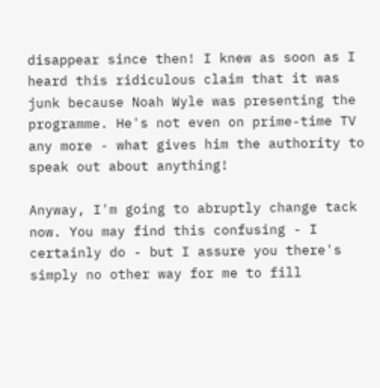disappear since then! I knew as soon as I heard this ridiculous claim that it was junk because Noah Wyle was presenting the programme. He's not even on prime-time TV any more - what gives him the authority to speak out about anything!

Anyway, I'm going to abruptly change tack now. You may find this confusing - I certainly do - but I assure you there's simply no other way for me to fill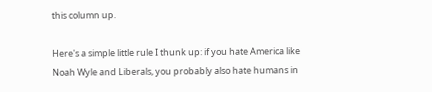this column up.

Here's a simple little rule I thunk up: if you hate America like Noah Wyle and Liberals, you probably also hate humans in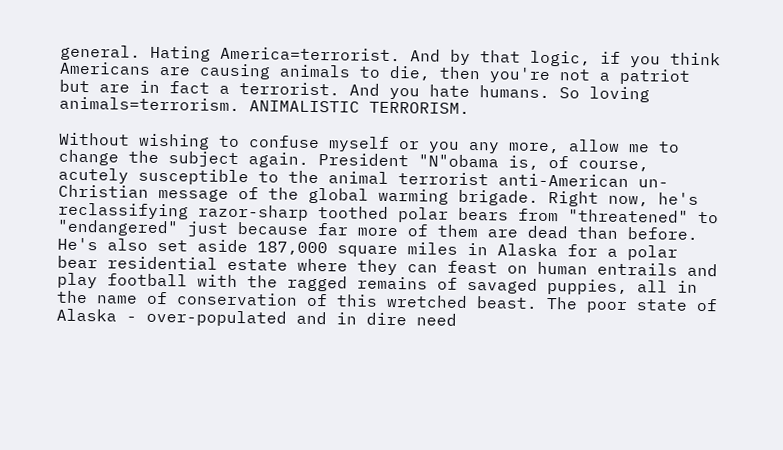general. Hating America=terrorist. And by that logic, if you think Americans are causing animals to die, then you're not a patriot but are in fact a terrorist. And you hate humans. So loving animals=terrorism. ANIMALISTIC TERRORISM.

Without wishing to confuse myself or you any more, allow me to change the subject again. President "N"obama is, of course, acutely susceptible to the animal terrorist anti-American un-Christian message of the global warming brigade. Right now, he's reclassifying razor-sharp toothed polar bears from "threatened" to "endangered" just because far more of them are dead than before. He's also set aside 187,000 square miles in Alaska for a polar bear residential estate where they can feast on human entrails and play football with the ragged remains of savaged puppies, all in the name of conservation of this wretched beast. The poor state of Alaska - over-populated and in dire need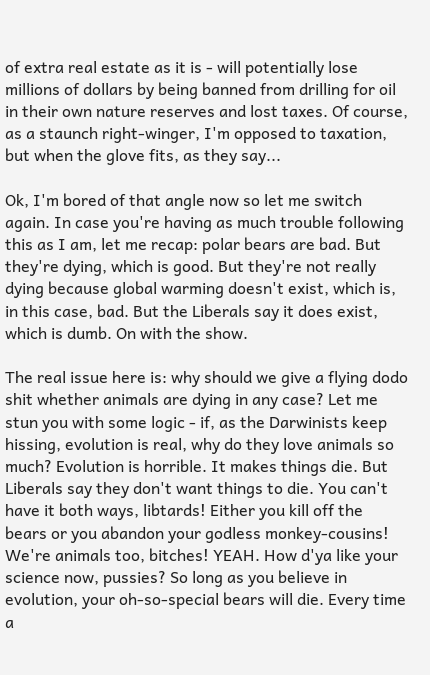of extra real estate as it is - will potentially lose millions of dollars by being banned from drilling for oil in their own nature reserves and lost taxes. Of course, as a staunch right-winger, I'm opposed to taxation, but when the glove fits, as they say...

Ok, I'm bored of that angle now so let me switch again. In case you're having as much trouble following this as I am, let me recap: polar bears are bad. But they're dying, which is good. But they're not really dying because global warming doesn't exist, which is, in this case, bad. But the Liberals say it does exist, which is dumb. On with the show.

The real issue here is: why should we give a flying dodo shit whether animals are dying in any case? Let me stun you with some logic - if, as the Darwinists keep hissing, evolution is real, why do they love animals so much? Evolution is horrible. It makes things die. But Liberals say they don't want things to die. You can't have it both ways, libtards! Either you kill off the bears or you abandon your godless monkey-cousins! We're animals too, bitches! YEAH. How d'ya like your science now, pussies? So long as you believe in evolution, your oh-so-special bears will die. Every time a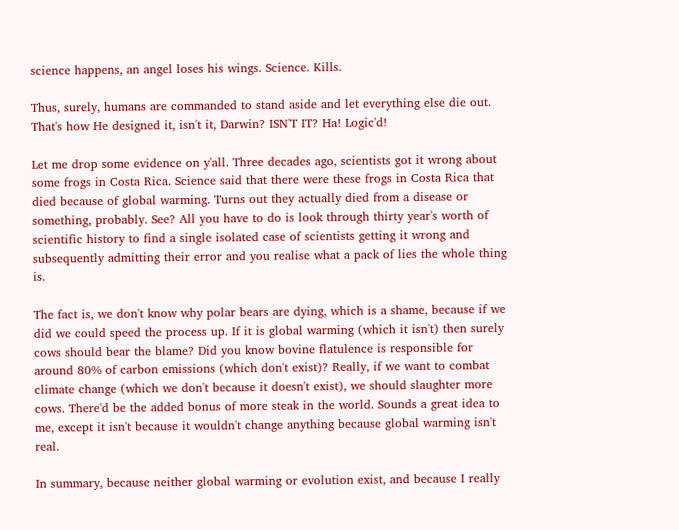science happens, an angel loses his wings. Science. Kills.

Thus, surely, humans are commanded to stand aside and let everything else die out. That's how He designed it, isn't it, Darwin? ISN'T IT? Ha! Logic'd!

Let me drop some evidence on y'all. Three decades ago, scientists got it wrong about some frogs in Costa Rica. Science said that there were these frogs in Costa Rica that died because of global warming. Turns out they actually died from a disease or something, probably. See? All you have to do is look through thirty year's worth of scientific history to find a single isolated case of scientists getting it wrong and subsequently admitting their error and you realise what a pack of lies the whole thing is.

The fact is, we don't know why polar bears are dying, which is a shame, because if we did we could speed the process up. If it is global warming (which it isn't) then surely cows should bear the blame? Did you know bovine flatulence is responsible for around 80% of carbon emissions (which don't exist)? Really, if we want to combat climate change (which we don't because it doesn't exist), we should slaughter more cows. There'd be the added bonus of more steak in the world. Sounds a great idea to me, except it isn't because it wouldn't change anything because global warming isn't real.

In summary, because neither global warming or evolution exist, and because I really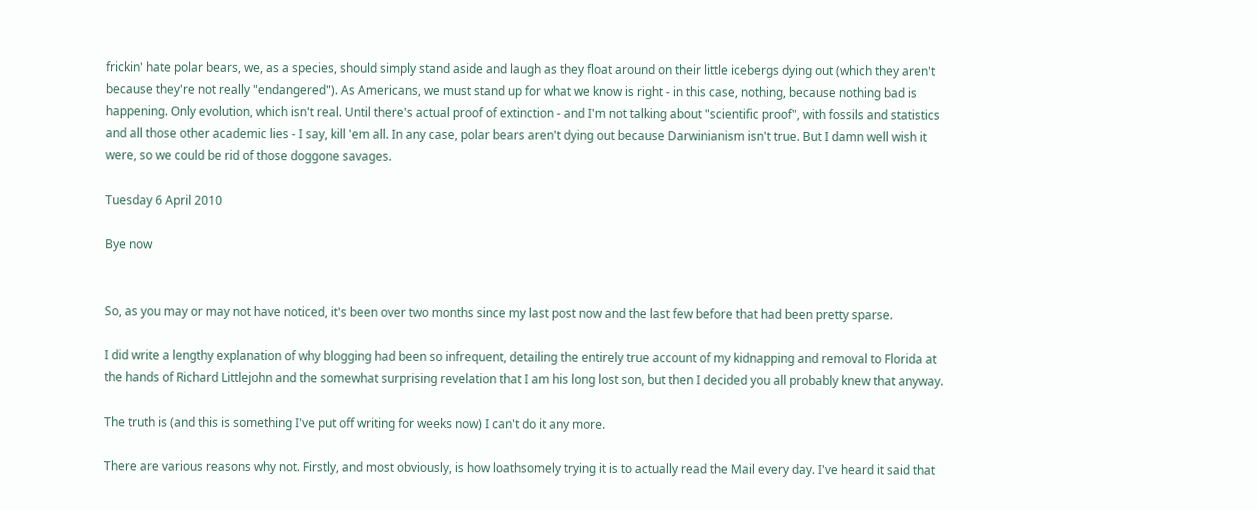frickin' hate polar bears, we, as a species, should simply stand aside and laugh as they float around on their little icebergs dying out (which they aren't because they're not really "endangered"). As Americans, we must stand up for what we know is right - in this case, nothing, because nothing bad is happening. Only evolution, which isn't real. Until there's actual proof of extinction - and I'm not talking about "scientific proof", with fossils and statistics and all those other academic lies - I say, kill 'em all. In any case, polar bears aren't dying out because Darwinianism isn't true. But I damn well wish it were, so we could be rid of those doggone savages.

Tuesday 6 April 2010

Bye now


So, as you may or may not have noticed, it's been over two months since my last post now and the last few before that had been pretty sparse.

I did write a lengthy explanation of why blogging had been so infrequent, detailing the entirely true account of my kidnapping and removal to Florida at the hands of Richard Littlejohn and the somewhat surprising revelation that I am his long lost son, but then I decided you all probably knew that anyway.

The truth is (and this is something I've put off writing for weeks now) I can't do it any more.

There are various reasons why not. Firstly, and most obviously, is how loathsomely trying it is to actually read the Mail every day. I've heard it said that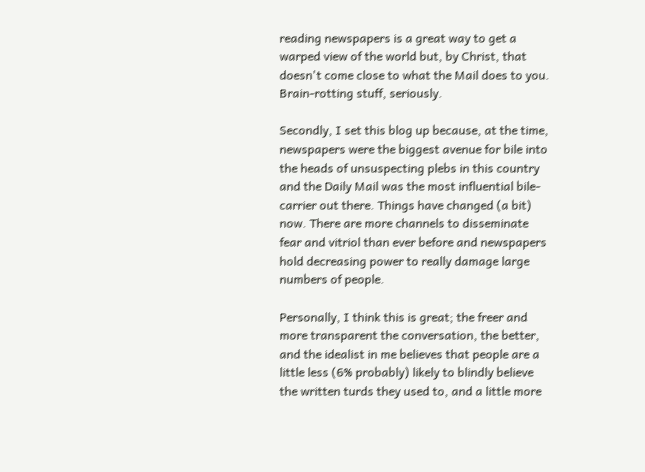reading newspapers is a great way to get a warped view of the world but, by Christ, that doesn't come close to what the Mail does to you. Brain-rotting stuff, seriously.

Secondly, I set this blog up because, at the time, newspapers were the biggest avenue for bile into the heads of unsuspecting plebs in this country and the Daily Mail was the most influential bile-carrier out there. Things have changed (a bit) now. There are more channels to disseminate fear and vitriol than ever before and newspapers hold decreasing power to really damage large numbers of people.

Personally, I think this is great; the freer and more transparent the conversation, the better, and the idealist in me believes that people are a little less (6% probably) likely to blindly believe the written turds they used to, and a little more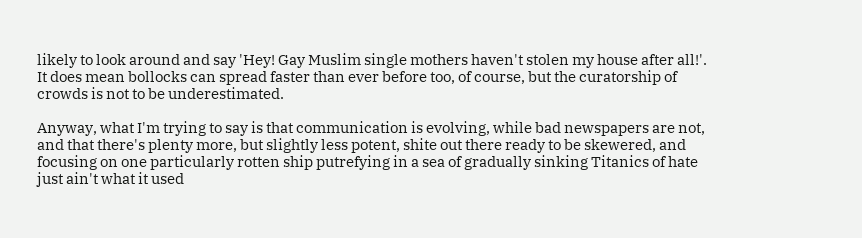likely to look around and say 'Hey! Gay Muslim single mothers haven't stolen my house after all!'. It does mean bollocks can spread faster than ever before too, of course, but the curatorship of crowds is not to be underestimated.

Anyway, what I'm trying to say is that communication is evolving, while bad newspapers are not, and that there's plenty more, but slightly less potent, shite out there ready to be skewered, and focusing on one particularly rotten ship putrefying in a sea of gradually sinking Titanics of hate just ain't what it used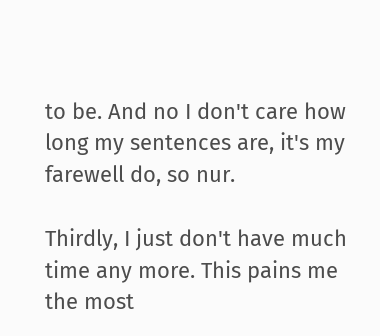to be. And no I don't care how long my sentences are, it's my farewell do, so nur.

Thirdly, I just don't have much time any more. This pains me the most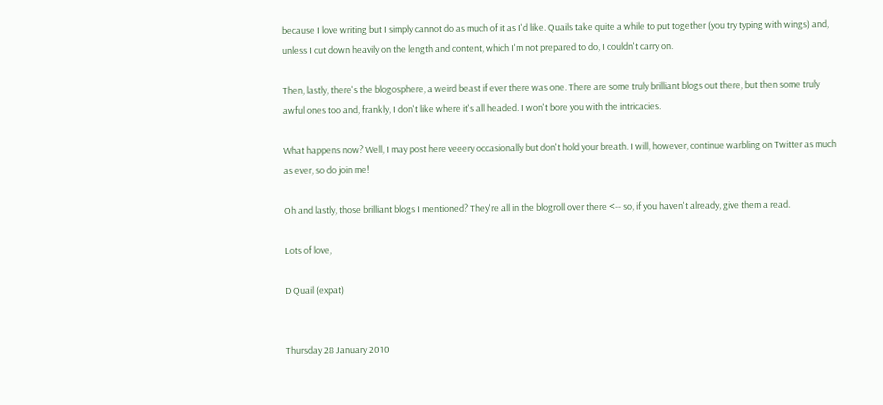because I love writing but I simply cannot do as much of it as I'd like. Quails take quite a while to put together (you try typing with wings) and, unless I cut down heavily on the length and content, which I'm not prepared to do, I couldn't carry on.

Then, lastly, there's the blogosphere, a weird beast if ever there was one. There are some truly brilliant blogs out there, but then some truly awful ones too and, frankly, I don't like where it's all headed. I won't bore you with the intricacies.

What happens now? Well, I may post here veeery occasionally but don't hold your breath. I will, however, continue warbling on Twitter as much as ever, so do join me!

Oh and lastly, those brilliant blogs I mentioned? They're all in the blogroll over there <-- so, if you haven't already, give them a read.

Lots of love,

D Quail (expat)


Thursday 28 January 2010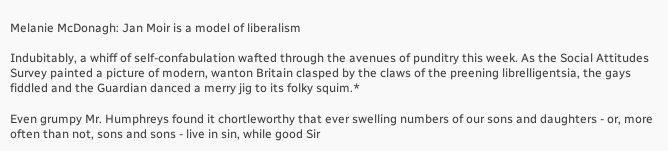Melanie McDonagh: Jan Moir is a model of liberalism

Indubitably, a whiff of self-confabulation wafted through the avenues of punditry this week. As the Social Attitudes Survey painted a picture of modern, wanton Britain clasped by the claws of the preening librelligentsia, the gays fiddled and the Guardian danced a merry jig to its folky squim.*

Even grumpy Mr. Humphreys found it chortleworthy that ever swelling numbers of our sons and daughters - or, more often than not, sons and sons - live in sin, while good Sir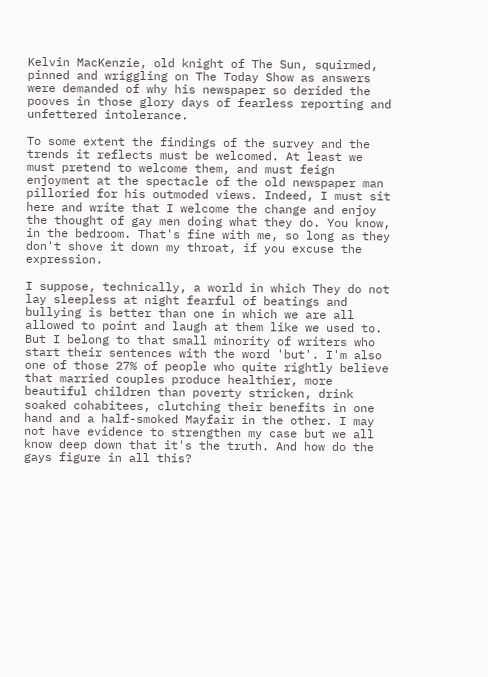Kelvin MacKenzie, old knight of The Sun, squirmed, pinned and wriggling on The Today Show as answers were demanded of why his newspaper so derided the pooves in those glory days of fearless reporting and unfettered intolerance.

To some extent the findings of the survey and the trends it reflects must be welcomed. At least we must pretend to welcome them, and must feign enjoyment at the spectacle of the old newspaper man pilloried for his outmoded views. Indeed, I must sit here and write that I welcome the change and enjoy the thought of gay men doing what they do. You know, in the bedroom. That's fine with me, so long as they don't shove it down my throat, if you excuse the expression.

I suppose, technically, a world in which They do not lay sleepless at night fearful of beatings and bullying is better than one in which we are all allowed to point and laugh at them like we used to. But I belong to that small minority of writers who start their sentences with the word 'but'. I'm also one of those 27% of people who quite rightly believe that married couples produce healthier, more beautiful children than poverty stricken, drink soaked cohabitees, clutching their benefits in one hand and a half-smoked Mayfair in the other. I may not have evidence to strengthen my case but we all know deep down that it's the truth. And how do the gays figure in all this?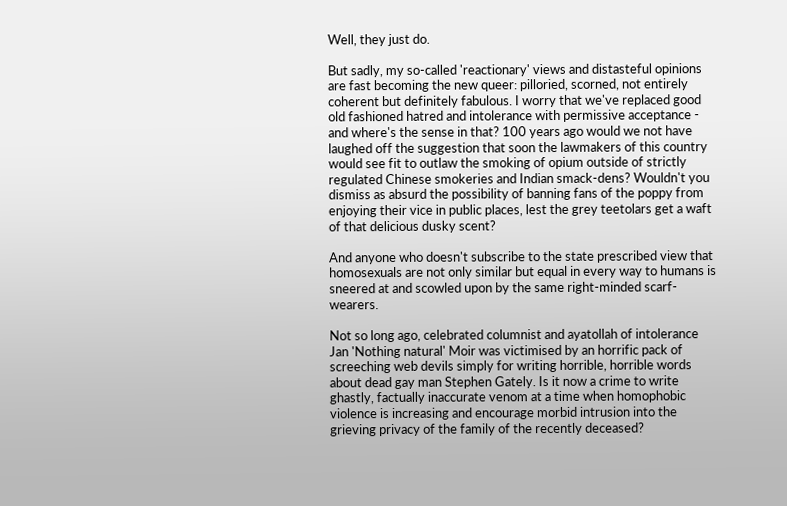Well, they just do.

But sadly, my so-called 'reactionary' views and distasteful opinions are fast becoming the new queer: pilloried, scorned, not entirely coherent but definitely fabulous. I worry that we've replaced good old fashioned hatred and intolerance with permissive acceptance - and where's the sense in that? 100 years ago would we not have laughed off the suggestion that soon the lawmakers of this country would see fit to outlaw the smoking of opium outside of strictly regulated Chinese smokeries and Indian smack-dens? Wouldn't you dismiss as absurd the possibility of banning fans of the poppy from enjoying their vice in public places, lest the grey teetolars get a waft of that delicious dusky scent?

And anyone who doesn't subscribe to the state prescribed view that homosexuals are not only similar but equal in every way to humans is sneered at and scowled upon by the same right-minded scarf-wearers.

Not so long ago, celebrated columnist and ayatollah of intolerance Jan 'Nothing natural' Moir was victimised by an horrific pack of screeching web devils simply for writing horrible, horrible words about dead gay man Stephen Gately. Is it now a crime to write ghastly, factually inaccurate venom at a time when homophobic violence is increasing and encourage morbid intrusion into the grieving privacy of the family of the recently deceased?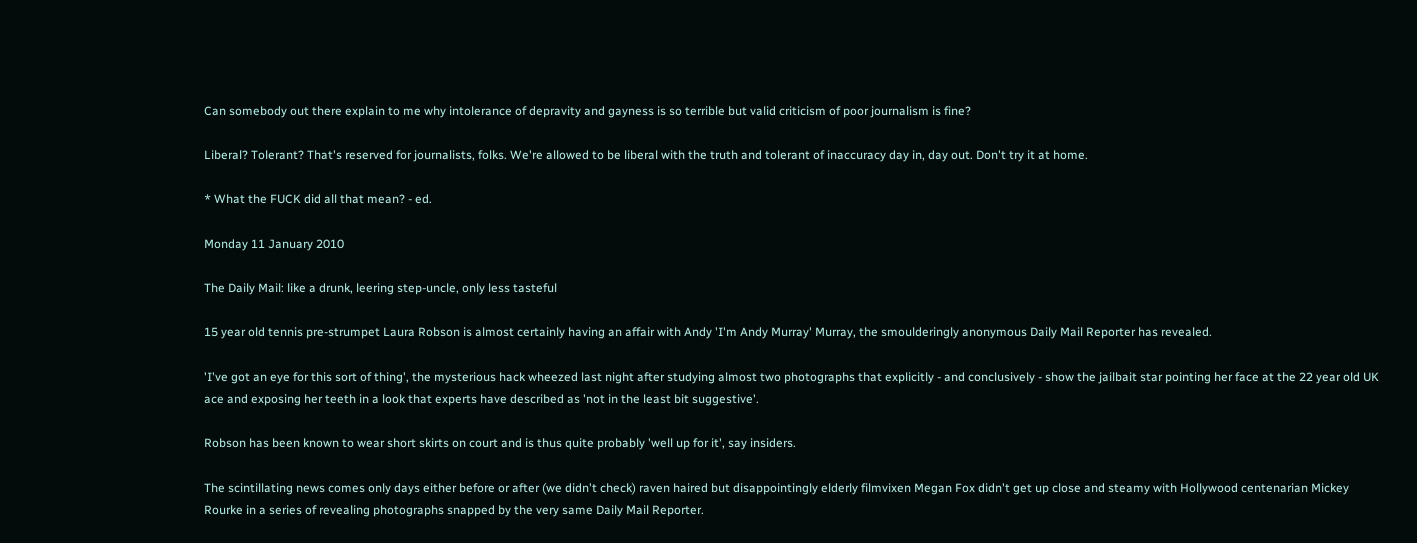Can somebody out there explain to me why intolerance of depravity and gayness is so terrible but valid criticism of poor journalism is fine?

Liberal? Tolerant? That's reserved for journalists, folks. We're allowed to be liberal with the truth and tolerant of inaccuracy day in, day out. Don't try it at home.

* What the FUCK did all that mean? - ed.

Monday 11 January 2010

The Daily Mail: like a drunk, leering step-uncle, only less tasteful

15 year old tennis pre-strumpet Laura Robson is almost certainly having an affair with Andy 'I'm Andy Murray' Murray, the smoulderingly anonymous Daily Mail Reporter has revealed.

'I've got an eye for this sort of thing', the mysterious hack wheezed last night after studying almost two photographs that explicitly - and conclusively - show the jailbait star pointing her face at the 22 year old UK ace and exposing her teeth in a look that experts have described as 'not in the least bit suggestive'.

Robson has been known to wear short skirts on court and is thus quite probably 'well up for it', say insiders.

The scintillating news comes only days either before or after (we didn't check) raven haired but disappointingly elderly filmvixen Megan Fox didn't get up close and steamy with Hollywood centenarian Mickey Rourke in a series of revealing photographs snapped by the very same Daily Mail Reporter.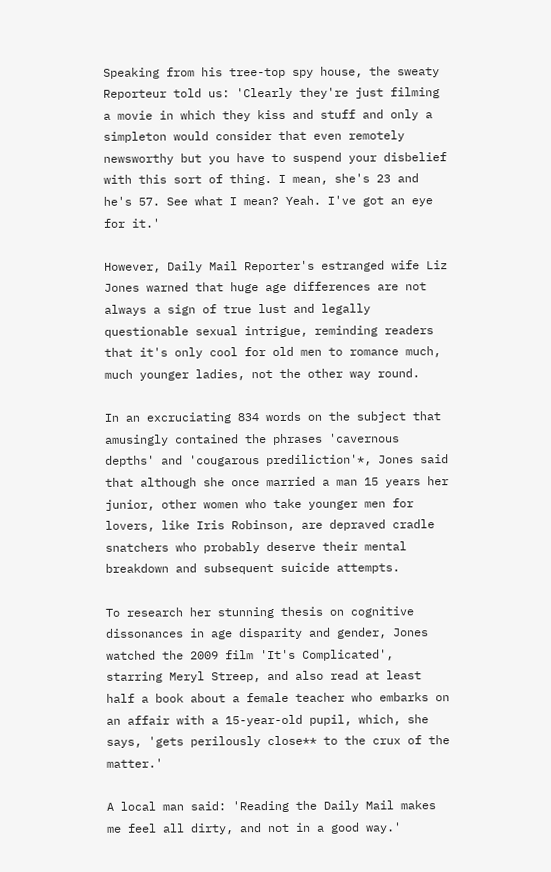Speaking from his tree-top spy house, the sweaty Reporteur told us: 'Clearly they're just filming a movie in which they kiss and stuff and only a simpleton would consider that even remotely newsworthy but you have to suspend your disbelief with this sort of thing. I mean, she's 23 and he's 57. See what I mean? Yeah. I've got an eye for it.'

However, Daily Mail Reporter's estranged wife Liz Jones warned that huge age differences are not always a sign of true lust and legally questionable sexual intrigue, reminding readers that it's only cool for old men to romance much, much younger ladies, not the other way round.

In an excruciating 834 words on the subject that amusingly contained the phrases 'cavernous depths' and 'cougarous prediliction'*, Jones said that although she once married a man 15 years her junior, other women who take younger men for lovers, like Iris Robinson, are depraved cradle snatchers who probably deserve their mental breakdown and subsequent suicide attempts.

To research her stunning thesis on cognitive dissonances in age disparity and gender, Jones watched the 2009 film 'It's Complicated', starring Meryl Streep, and also read at least half a book about a female teacher who embarks on an affair with a 15-year-old pupil, which, she says, 'gets perilously close** to the crux of the matter.'

A local man said: 'Reading the Daily Mail makes me feel all dirty, and not in a good way.'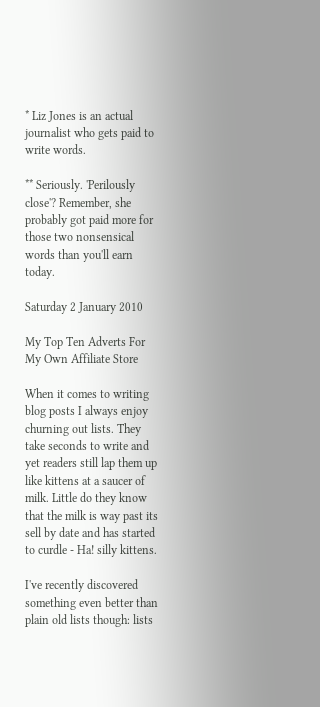* Liz Jones is an actual journalist who gets paid to write words.

** Seriously. 'Perilously close'? Remember, she probably got paid more for those two nonsensical words than you'll earn today.

Saturday 2 January 2010

My Top Ten Adverts For My Own Affiliate Store

When it comes to writing blog posts I always enjoy churning out lists. They take seconds to write and yet readers still lap them up like kittens at a saucer of milk. Little do they know that the milk is way past its sell by date and has started to curdle - Ha! silly kittens.

I've recently discovered something even better than plain old lists though: lists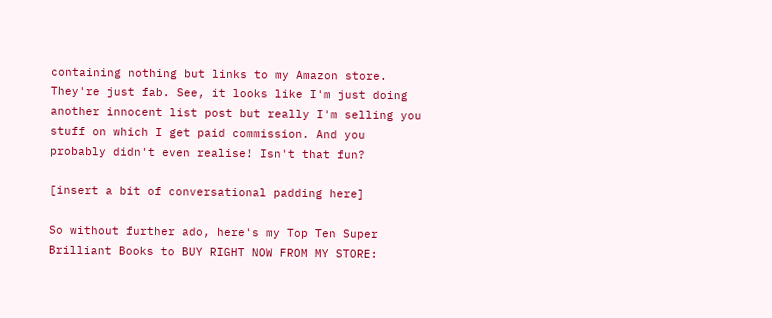containing nothing but links to my Amazon store. They're just fab. See, it looks like I'm just doing another innocent list post but really I'm selling you stuff on which I get paid commission. And you probably didn't even realise! Isn't that fun?

[insert a bit of conversational padding here]

So without further ado, here's my Top Ten Super Brilliant Books to BUY RIGHT NOW FROM MY STORE: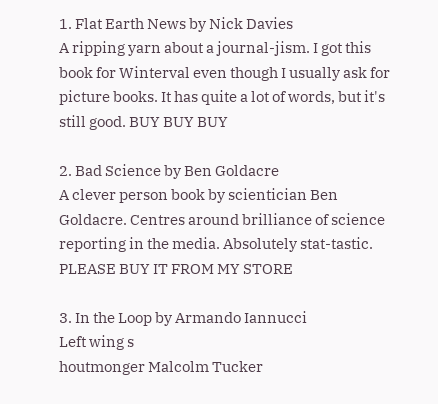1. Flat Earth News by Nick Davies
A ripping yarn about a journal-jism. I got this book for Winterval even though I usually ask for
picture books. It has quite a lot of words, but it's still good. BUY BUY BUY

2. Bad Science by Ben Goldacre
A clever person book by scientician Ben Goldacre. Centres around brilliance of science reporting in the media. Absolutely stat-tastic. PLEASE BUY IT FROM MY STORE

3. In the Loop by Armando Iannucci
Left wing s
houtmonger Malcolm Tucker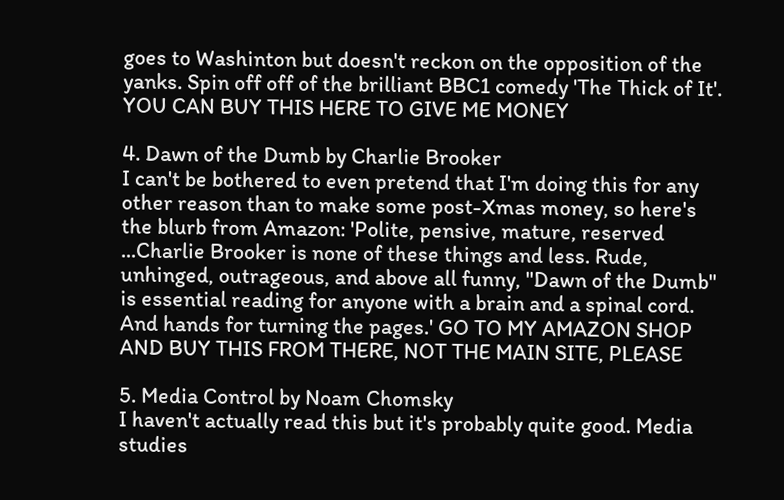goes to Washinton but doesn't reckon on the opposition of the yanks. Spin off off of the brilliant BBC1 comedy 'The Thick of It'. YOU CAN BUY THIS HERE TO GIVE ME MONEY

4. Dawn of the Dumb by Charlie Brooker
I can't be bothered to even pretend that I'm doing this for any other reason than to make some post-Xmas money, so here's the blurb from Amazon: 'Polite, pensive, mature, reserved ...Charlie Brooker is none of these things and less. Rude, unhinged, outrageous, and above all funny, "Dawn of the Dumb" is essential reading for anyone with a brain and a spinal cord. And hands for turning the pages.' GO TO MY AMAZON SHOP AND BUY THIS FROM THERE, NOT THE MAIN SITE, PLEASE

5. Media Control by Noam Chomsky
I haven't actually read this but it's probably quite good. Media studies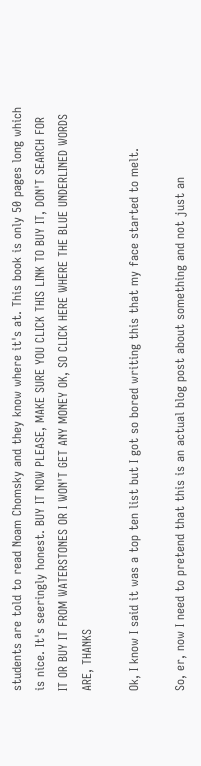students are told to read Noam Chomsky and they know where it's at. This book is only 50 pages long which is nice. It's seeringly honest. BUY IT NOW PLEASE, MAKE SURE YOU CLICK THIS LINK TO BUY IT, DON'T SEARCH FOR IT OR BUY IT FROM WATERSTONES OR I WON'T GET ANY MONEY OK, SO CLICK HERE WHERE THE BLUE UNDERLINED WORDS ARE, THANKS

Ok, I know I said it was a top ten list but I got so bored writing this that my face started to melt.

So, er, now I need to pretend that this is an actual blog post about something and not just an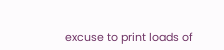excuse to print loads of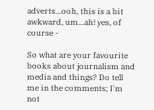adverts...ooh, this is a bit awkward, um...ah! yes, of course -

So what are your favourite books about journalism and media and things? Do tell me in the comments; I'm not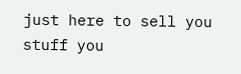just here to sell you stuff you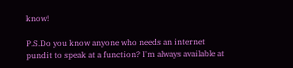know!

P.S.Do you know anyone who needs an internet pundit to speak at a function? I'm always available at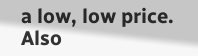a low, low price. Also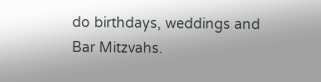do birthdays, weddings and Bar Mitzvahs.